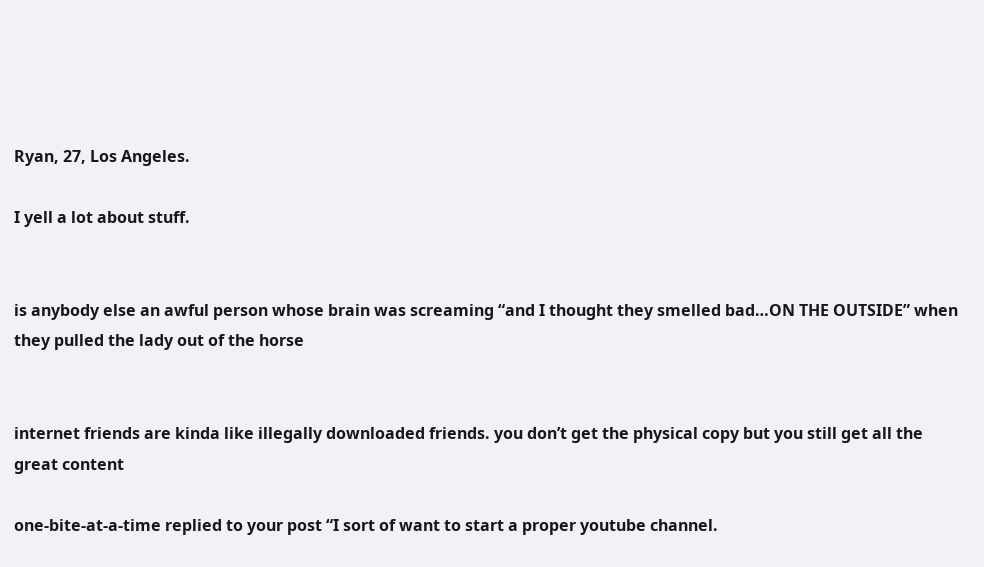Ryan, 27, Los Angeles.

I yell a lot about stuff.


is anybody else an awful person whose brain was screaming “and I thought they smelled bad…ON THE OUTSIDE” when they pulled the lady out of the horse


internet friends are kinda like illegally downloaded friends. you don’t get the physical copy but you still get all the great content

one-bite-at-a-time replied to your post “I sort of want to start a proper youtube channel.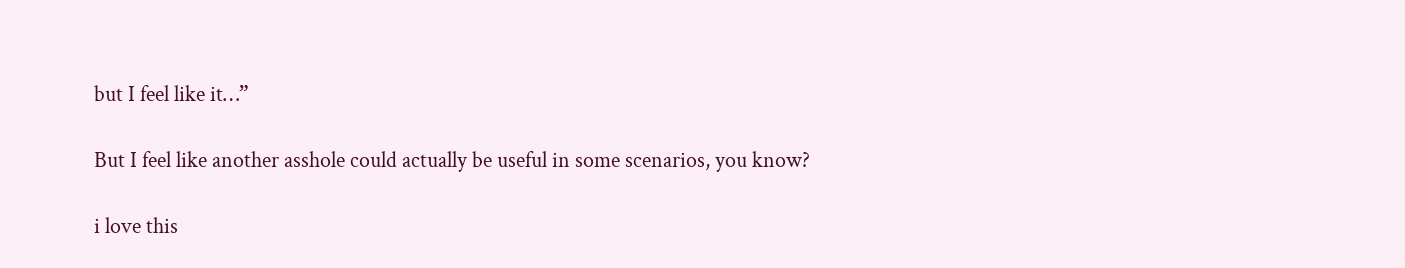but I feel like it…”

But I feel like another asshole could actually be useful in some scenarios, you know?

i love this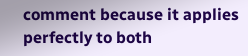comment because it applies perfectly to both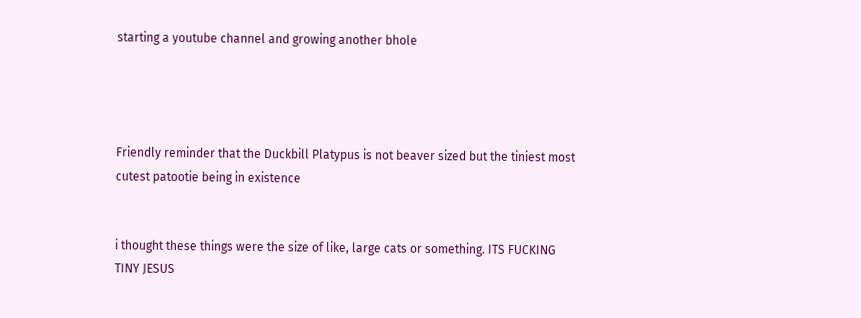starting a youtube channel and growing another bhole




Friendly reminder that the Duckbill Platypus is not beaver sized but the tiniest most cutest patootie being in existence


i thought these things were the size of like, large cats or something. ITS FUCKING TINY JESUS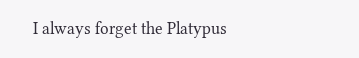I always forget the Platypus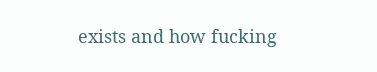exists and how fucking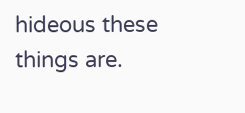hideous these things are.